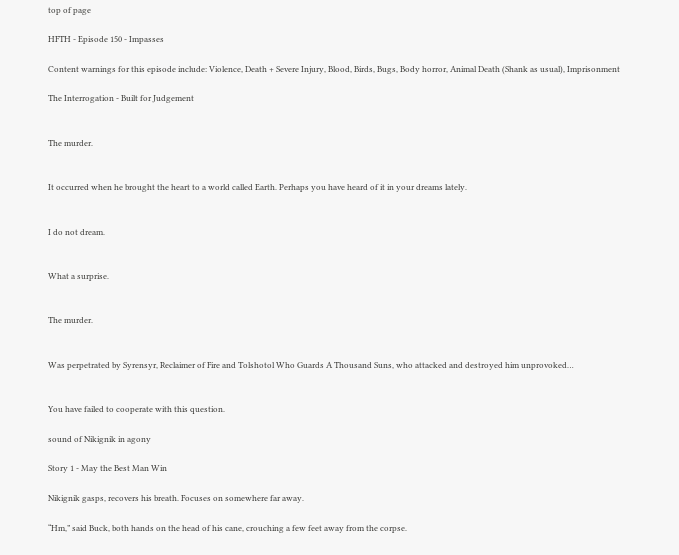top of page

HFTH - Episode 150 - Impasses

Content warnings for this episode include: Violence, Death + Severe Injury, Blood, Birds, Bugs, Body horror, Animal Death (Shank as usual), Imprisonment

The Interrogation - Built for Judgement


The murder.


It occurred when he brought the heart to a world called Earth. Perhaps you have heard of it in your dreams lately.


I do not dream.


What a surprise.


The murder.


Was perpetrated by Syrensyr, Reclaimer of Fire and Tolshotol Who Guards A Thousand Suns, who attacked and destroyed him unprovoked…


You have failed to cooperate with this question.

sound of Nikignik in agony

Story 1 - May the Best Man Win

Nikignik gasps, recovers his breath. Focuses on somewhere far away.

“Hm,” said Buck, both hands on the head of his cane, crouching a few feet away from the corpse.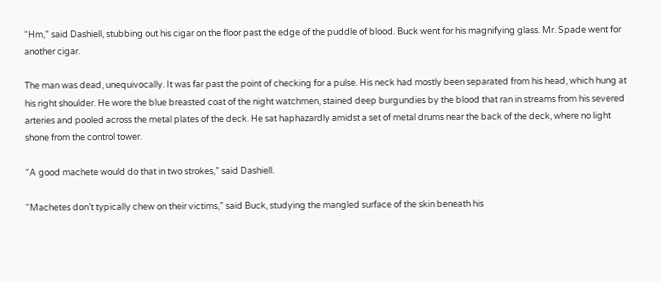“Hm,” said Dashiell, stubbing out his cigar on the floor past the edge of the puddle of blood. Buck went for his magnifying glass. Mr. Spade went for another cigar.

The man was dead, unequivocally. It was far past the point of checking for a pulse. His neck had mostly been separated from his head, which hung at his right shoulder. He wore the blue breasted coat of the night watchmen, stained deep burgundies by the blood that ran in streams from his severed arteries and pooled across the metal plates of the deck. He sat haphazardly amidst a set of metal drums near the back of the deck, where no light shone from the control tower.

“A good machete would do that in two strokes,” said Dashiell.

“Machetes don’t typically chew on their victims,” said Buck, studying the mangled surface of the skin beneath his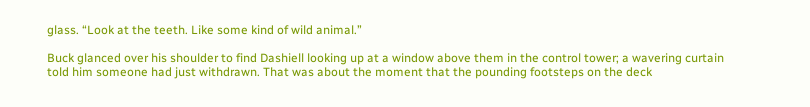glass. “Look at the teeth. Like some kind of wild animal.”

Buck glanced over his shoulder to find Dashiell looking up at a window above them in the control tower; a wavering curtain told him someone had just withdrawn. That was about the moment that the pounding footsteps on the deck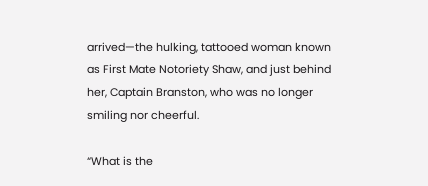arrived—the hulking, tattooed woman known as First Mate Notoriety Shaw, and just behind her, Captain Branston, who was no longer smiling nor cheerful.

“What is the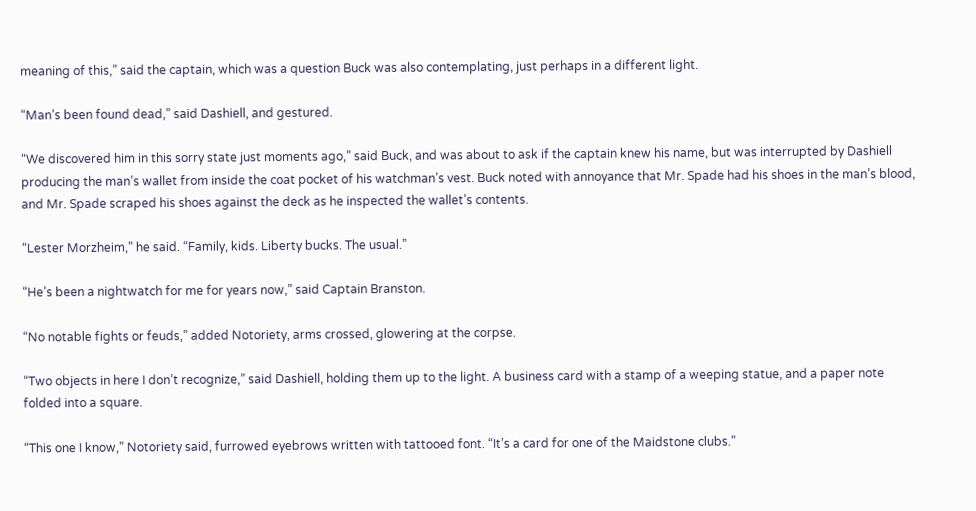meaning of this,” said the captain, which was a question Buck was also contemplating, just perhaps in a different light.

“Man’s been found dead,” said Dashiell, and gestured.

“We discovered him in this sorry state just moments ago,” said Buck, and was about to ask if the captain knew his name, but was interrupted by Dashiell producing the man’s wallet from inside the coat pocket of his watchman’s vest. Buck noted with annoyance that Mr. Spade had his shoes in the man’s blood, and Mr. Spade scraped his shoes against the deck as he inspected the wallet’s contents.

“Lester Morzheim,” he said. “Family, kids. Liberty bucks. The usual.”

“He’s been a nightwatch for me for years now,” said Captain Branston.

“No notable fights or feuds,” added Notoriety, arms crossed, glowering at the corpse.

“Two objects in here I don’t recognize,” said Dashiell, holding them up to the light. A business card with a stamp of a weeping statue, and a paper note folded into a square.

“This one I know,” Notoriety said, furrowed eyebrows written with tattooed font. “It’s a card for one of the Maidstone clubs.”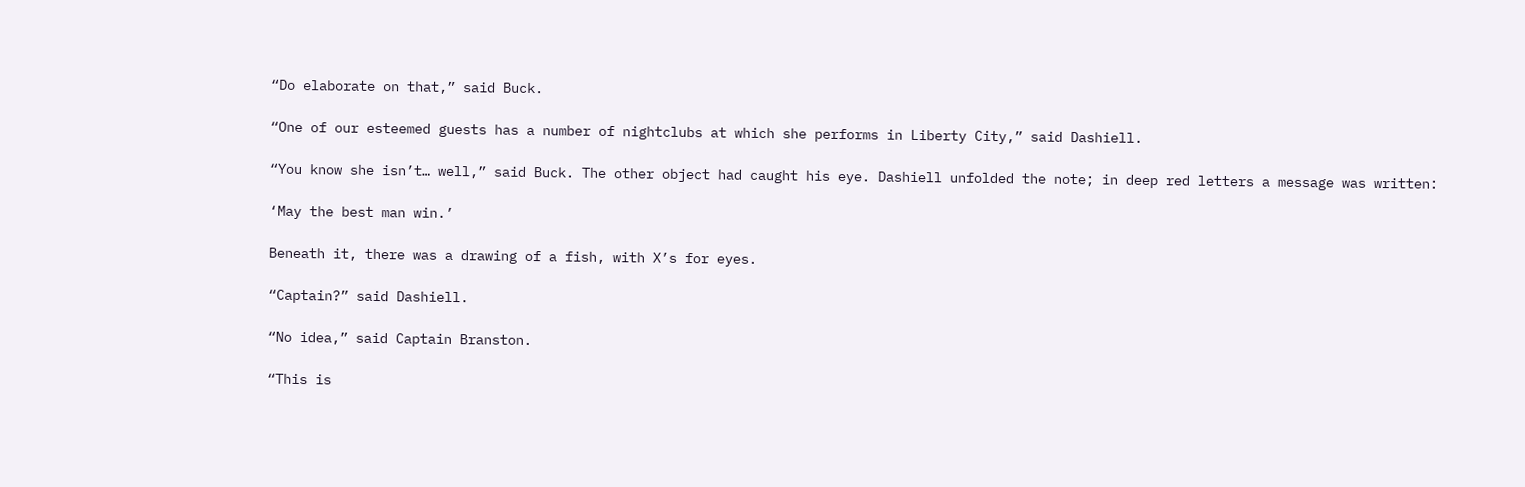“Do elaborate on that,” said Buck.

“One of our esteemed guests has a number of nightclubs at which she performs in Liberty City,” said Dashiell.

“You know she isn’t… well,” said Buck. The other object had caught his eye. Dashiell unfolded the note; in deep red letters a message was written:

‘May the best man win.’

Beneath it, there was a drawing of a fish, with X’s for eyes.

“Captain?” said Dashiell.

“No idea,” said Captain Branston.

“This is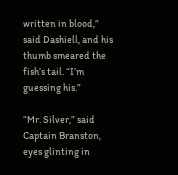written in blood,” said Dashiell, and his thumb smeared the fish’s tail. “I’m guessing his.”

“Mr. Silver,” said Captain Branston, eyes glinting in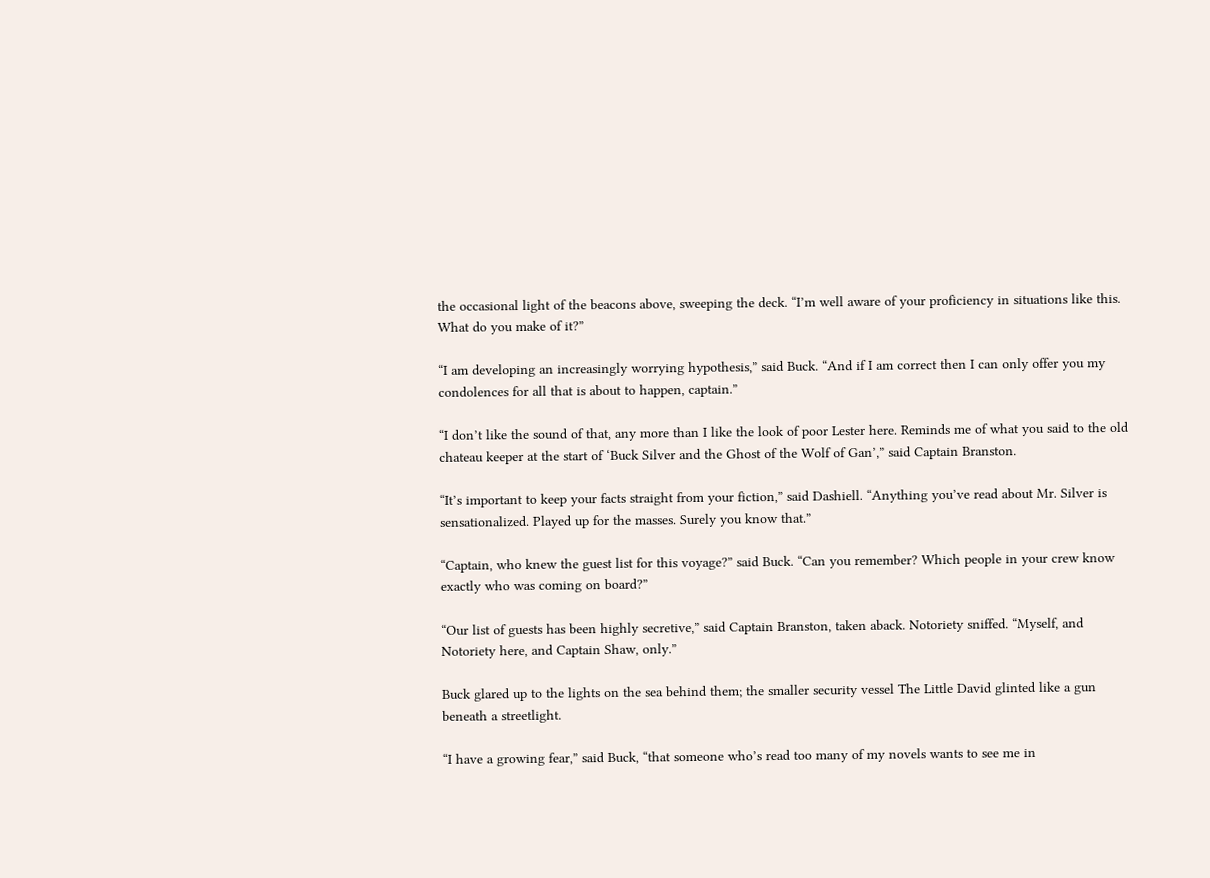the occasional light of the beacons above, sweeping the deck. “I’m well aware of your proficiency in situations like this. What do you make of it?”

“I am developing an increasingly worrying hypothesis,” said Buck. “And if I am correct then I can only offer you my condolences for all that is about to happen, captain.”

“I don’t like the sound of that, any more than I like the look of poor Lester here. Reminds me of what you said to the old chateau keeper at the start of ‘Buck Silver and the Ghost of the Wolf of Gan’,” said Captain Branston.

“It’s important to keep your facts straight from your fiction,” said Dashiell. “Anything you’ve read about Mr. Silver is sensationalized. Played up for the masses. Surely you know that.”

“Captain, who knew the guest list for this voyage?” said Buck. “Can you remember? Which people in your crew know exactly who was coming on board?”

“Our list of guests has been highly secretive,” said Captain Branston, taken aback. Notoriety sniffed. “Myself, and Notoriety here, and Captain Shaw, only.”

Buck glared up to the lights on the sea behind them; the smaller security vessel The Little David glinted like a gun beneath a streetlight.

“I have a growing fear,” said Buck, “that someone who’s read too many of my novels wants to see me in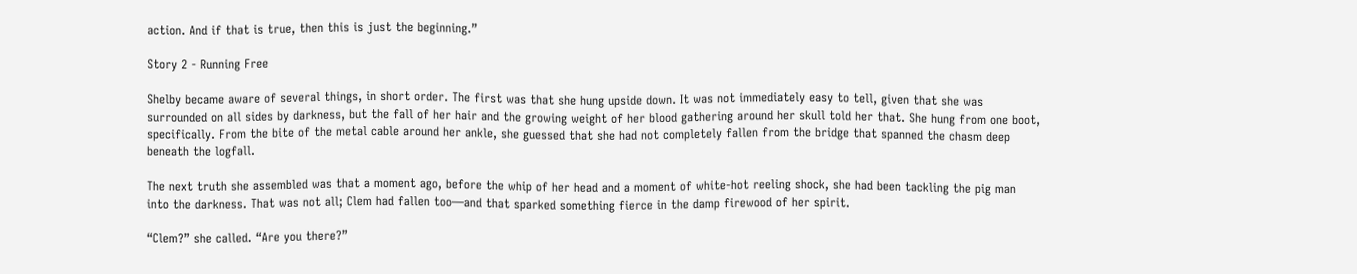action. And if that is true, then this is just the beginning.”

Story 2 - Running Free

Shelby became aware of several things, in short order. The first was that she hung upside down. It was not immediately easy to tell, given that she was surrounded on all sides by darkness, but the fall of her hair and the growing weight of her blood gathering around her skull told her that. She hung from one boot, specifically. From the bite of the metal cable around her ankle, she guessed that she had not completely fallen from the bridge that spanned the chasm deep beneath the logfall.

The next truth she assembled was that a moment ago, before the whip of her head and a moment of white-hot reeling shock, she had been tackling the pig man into the darkness. That was not all; Clem had fallen too—and that sparked something fierce in the damp firewood of her spirit.

“Clem?” she called. “Are you there?”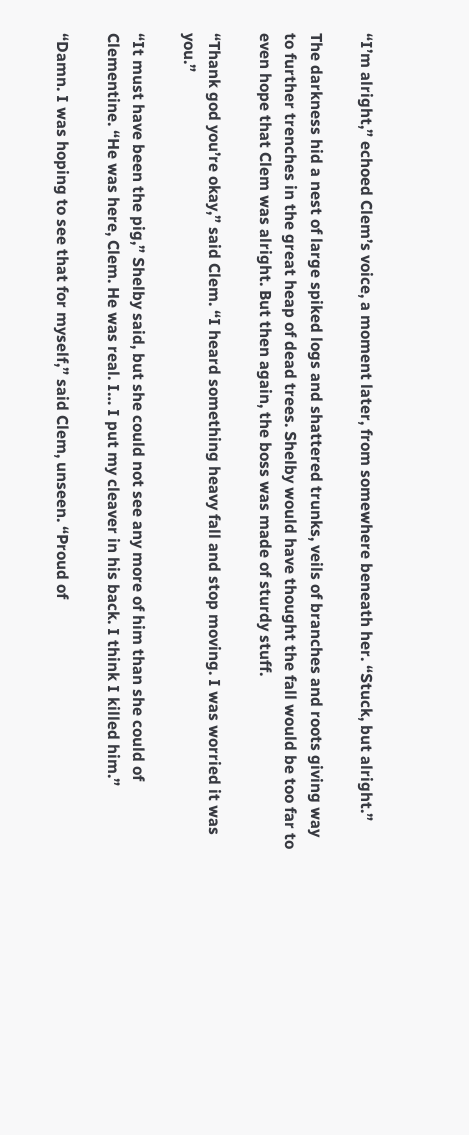“I’m alright,” echoed Clem’s voice, a moment later, from somewhere beneath her. “Stuck, but alright.”

The darkness hid a nest of large spiked logs and shattered trunks, veils of branches and roots giving way to further trenches in the great heap of dead trees. Shelby would have thought the fall would be too far to even hope that Clem was alright. But then again, the boss was made of sturdy stuff.

“Thank god you’re okay,” said Clem. “I heard something heavy fall and stop moving. I was worried it was you.”

“It must have been the pig,” Shelby said, but she could not see any more of him than she could of Clementine. “He was here, Clem. He was real. I… I put my cleaver in his back. I think I killed him.”

“Damn. I was hoping to see that for myself,” said Clem, unseen. “Proud of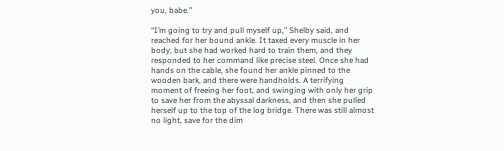you, babe.”

“I’m going to try and pull myself up,” Shelby said, and reached for her bound ankle. It taxed every muscle in her body, but she had worked hard to train them, and they responded to her command like precise steel. Once she had hands on the cable, she found her ankle pinned to the wooden bark, and there were handholds. A terrifying moment of freeing her foot, and swinging with only her grip to save her from the abyssal darkness, and then she pulled herself up to the top of the log bridge. There was still almost no light, save for the dim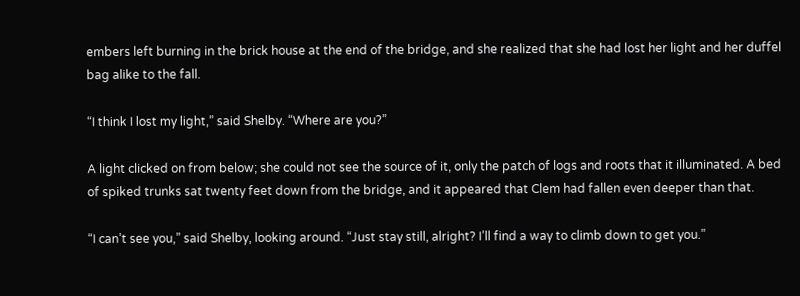embers left burning in the brick house at the end of the bridge, and she realized that she had lost her light and her duffel bag alike to the fall.

“I think I lost my light,” said Shelby. “Where are you?”

A light clicked on from below; she could not see the source of it, only the patch of logs and roots that it illuminated. A bed of spiked trunks sat twenty feet down from the bridge, and it appeared that Clem had fallen even deeper than that.

“I can’t see you,” said Shelby, looking around. “Just stay still, alright? I’ll find a way to climb down to get you.”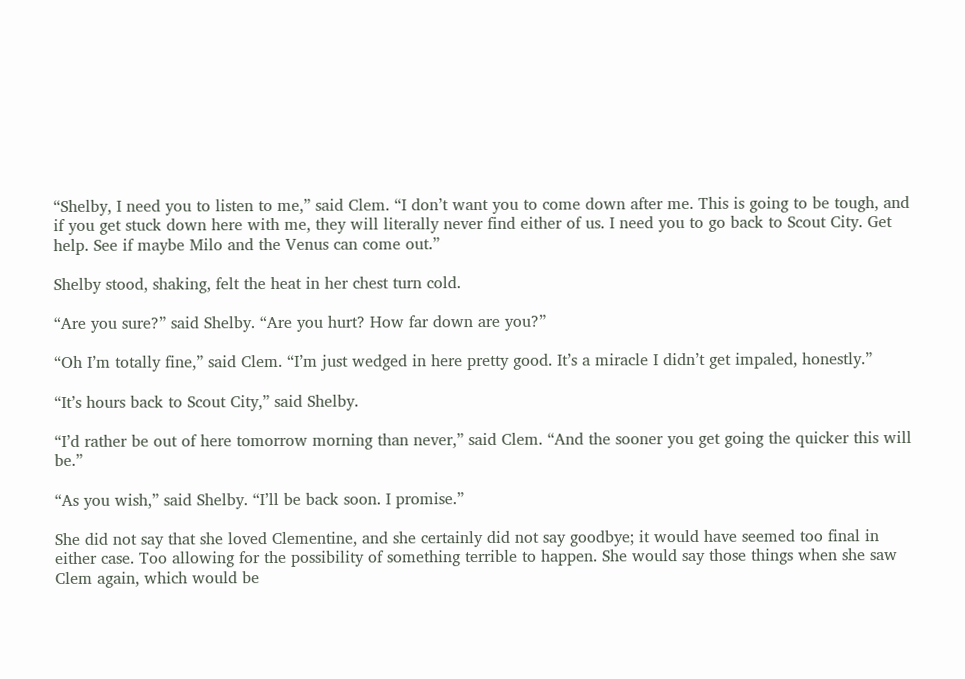“Shelby, I need you to listen to me,” said Clem. “I don’t want you to come down after me. This is going to be tough, and if you get stuck down here with me, they will literally never find either of us. I need you to go back to Scout City. Get help. See if maybe Milo and the Venus can come out.”

Shelby stood, shaking, felt the heat in her chest turn cold.

“Are you sure?” said Shelby. “Are you hurt? How far down are you?”

“Oh I’m totally fine,” said Clem. “I’m just wedged in here pretty good. It’s a miracle I didn’t get impaled, honestly.”

“It’s hours back to Scout City,” said Shelby.

“I’d rather be out of here tomorrow morning than never,” said Clem. “And the sooner you get going the quicker this will be.”

“As you wish,” said Shelby. “I’ll be back soon. I promise.”

She did not say that she loved Clementine, and she certainly did not say goodbye; it would have seemed too final in either case. Too allowing for the possibility of something terrible to happen. She would say those things when she saw Clem again, which would be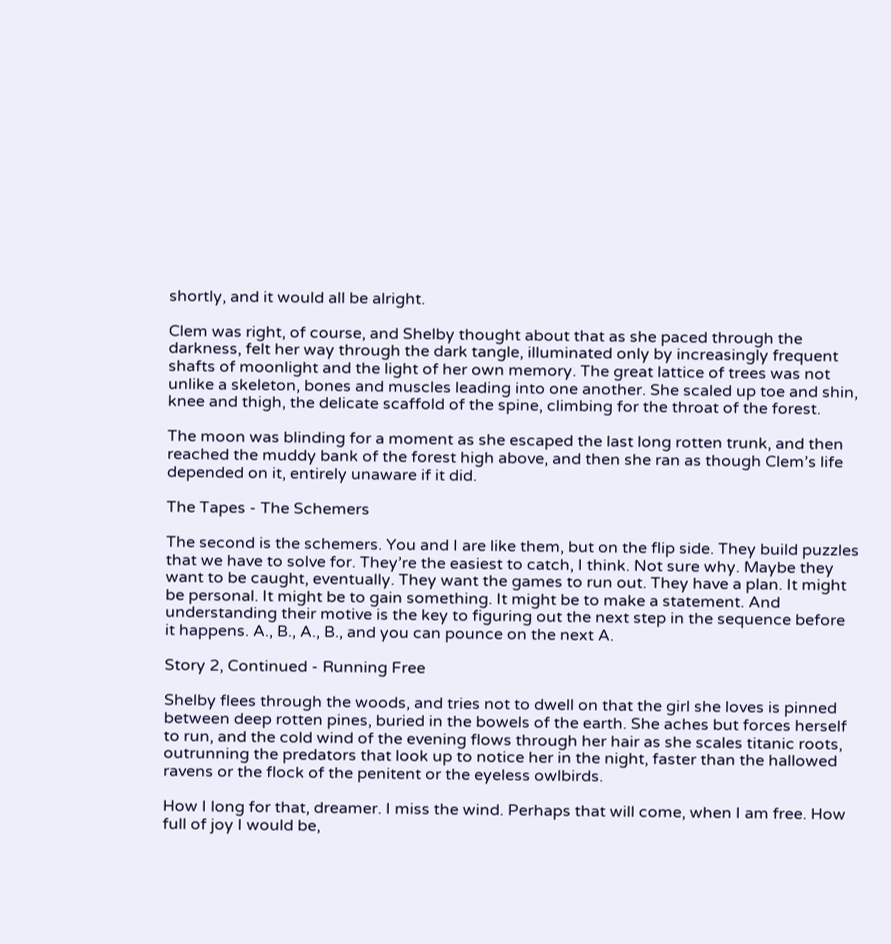shortly, and it would all be alright.

Clem was right, of course, and Shelby thought about that as she paced through the darkness, felt her way through the dark tangle, illuminated only by increasingly frequent shafts of moonlight and the light of her own memory. The great lattice of trees was not unlike a skeleton, bones and muscles leading into one another. She scaled up toe and shin, knee and thigh, the delicate scaffold of the spine, climbing for the throat of the forest.

The moon was blinding for a moment as she escaped the last long rotten trunk, and then reached the muddy bank of the forest high above, and then she ran as though Clem’s life depended on it, entirely unaware if it did.

The Tapes - The Schemers

The second is the schemers. You and I are like them, but on the flip side. They build puzzles that we have to solve for. They’re the easiest to catch, I think. Not sure why. Maybe they want to be caught, eventually. They want the games to run out. They have a plan. It might be personal. It might be to gain something. It might be to make a statement. And understanding their motive is the key to figuring out the next step in the sequence before it happens. A., B., A., B., and you can pounce on the next A.

Story 2, Continued - Running Free

Shelby flees through the woods, and tries not to dwell on that the girl she loves is pinned between deep rotten pines, buried in the bowels of the earth. She aches but forces herself to run, and the cold wind of the evening flows through her hair as she scales titanic roots, outrunning the predators that look up to notice her in the night, faster than the hallowed ravens or the flock of the penitent or the eyeless owlbirds.

How I long for that, dreamer. I miss the wind. Perhaps that will come, when I am free. How full of joy I would be,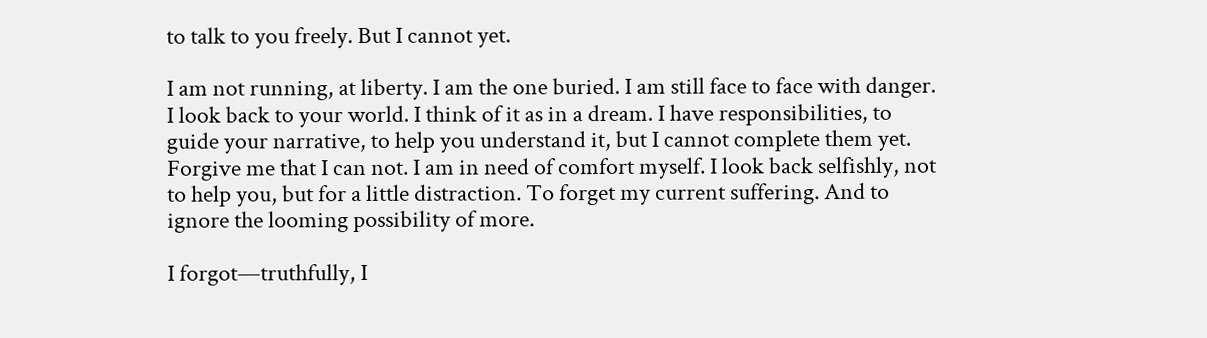to talk to you freely. But I cannot yet.

I am not running, at liberty. I am the one buried. I am still face to face with danger. I look back to your world. I think of it as in a dream. I have responsibilities, to guide your narrative, to help you understand it, but I cannot complete them yet. Forgive me that I can not. I am in need of comfort myself. I look back selfishly, not to help you, but for a little distraction. To forget my current suffering. And to ignore the looming possibility of more.

I forgot—truthfully, I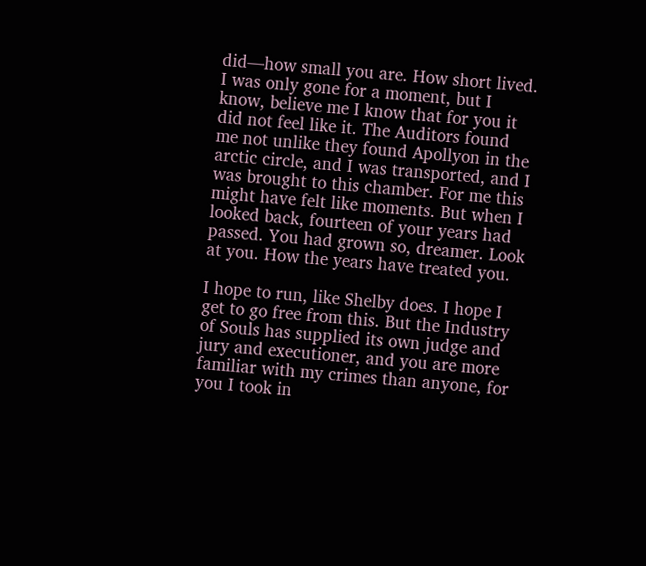did—how small you are. How short lived. I was only gone for a moment, but I know, believe me I know that for you it did not feel like it. The Auditors found me not unlike they found Apollyon in the arctic circle, and I was transported, and I was brought to this chamber. For me this might have felt like moments. But when I looked back, fourteen of your years had passed. You had grown so, dreamer. Look at you. How the years have treated you.

I hope to run, like Shelby does. I hope I get to go free from this. But the Industry of Souls has supplied its own judge and jury and executioner, and you are more familiar with my crimes than anyone, for you I took in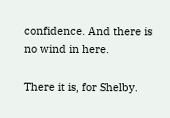confidence. And there is no wind in here.

There it is, for Shelby.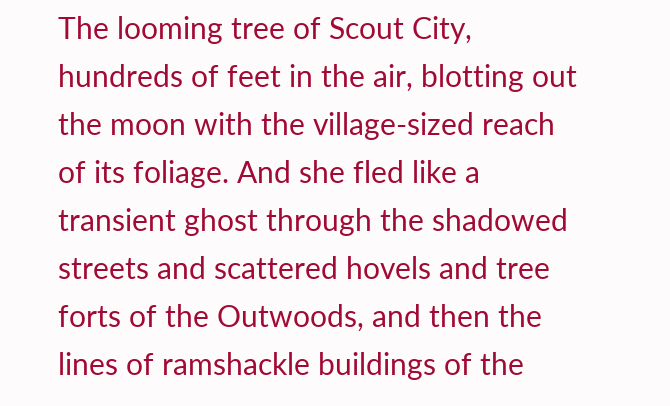The looming tree of Scout City, hundreds of feet in the air, blotting out the moon with the village-sized reach of its foliage. And she fled like a transient ghost through the shadowed streets and scattered hovels and tree forts of the Outwoods, and then the lines of ramshackle buildings of the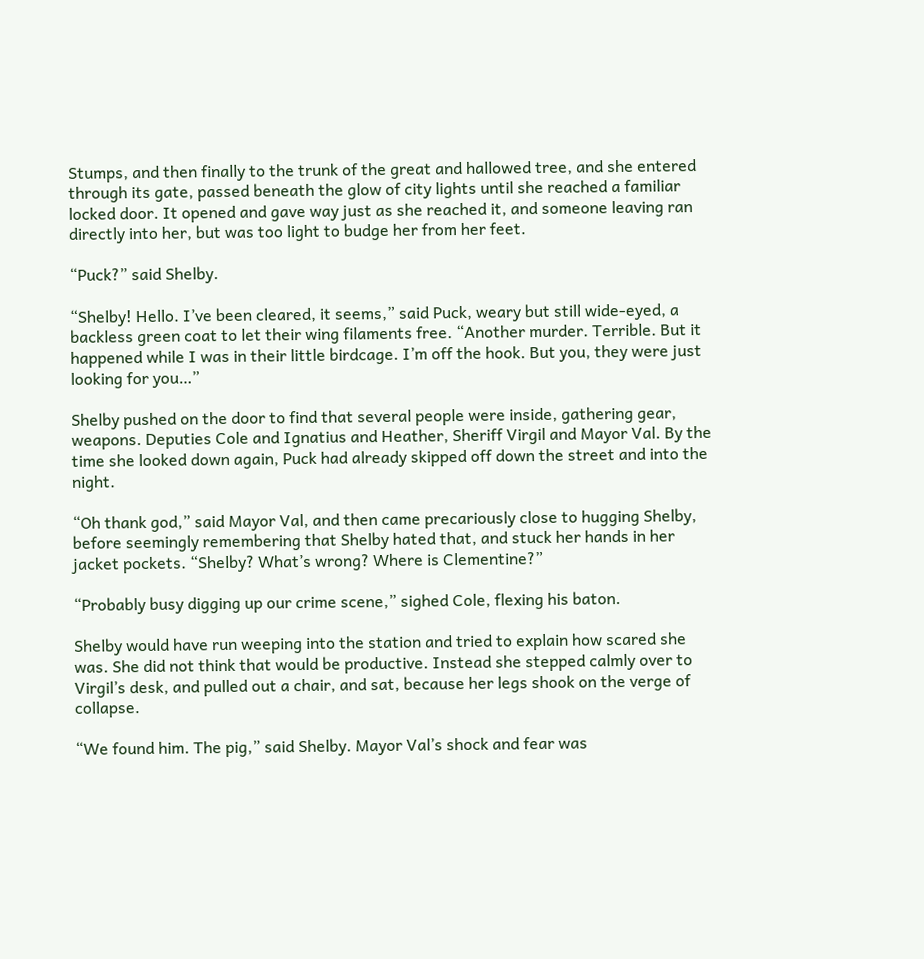Stumps, and then finally to the trunk of the great and hallowed tree, and she entered through its gate, passed beneath the glow of city lights until she reached a familiar locked door. It opened and gave way just as she reached it, and someone leaving ran directly into her, but was too light to budge her from her feet.

“Puck?” said Shelby.

“Shelby! Hello. I’ve been cleared, it seems,” said Puck, weary but still wide-eyed, a backless green coat to let their wing filaments free. “Another murder. Terrible. But it happened while I was in their little birdcage. I’m off the hook. But you, they were just looking for you…”

Shelby pushed on the door to find that several people were inside, gathering gear, weapons. Deputies Cole and Ignatius and Heather, Sheriff Virgil and Mayor Val. By the time she looked down again, Puck had already skipped off down the street and into the night.

“Oh thank god,” said Mayor Val, and then came precariously close to hugging Shelby, before seemingly remembering that Shelby hated that, and stuck her hands in her jacket pockets. “Shelby? What’s wrong? Where is Clementine?”

“Probably busy digging up our crime scene,” sighed Cole, flexing his baton.

Shelby would have run weeping into the station and tried to explain how scared she was. She did not think that would be productive. Instead she stepped calmly over to Virgil’s desk, and pulled out a chair, and sat, because her legs shook on the verge of collapse.

“We found him. The pig,” said Shelby. Mayor Val’s shock and fear was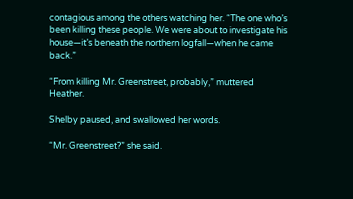contagious among the others watching her. “The one who’s been killing these people. We were about to investigate his house—it’s beneath the northern logfall—when he came back.”

“From killing Mr. Greenstreet, probably,” muttered Heather.

Shelby paused, and swallowed her words.

“Mr. Greenstreet?” she said.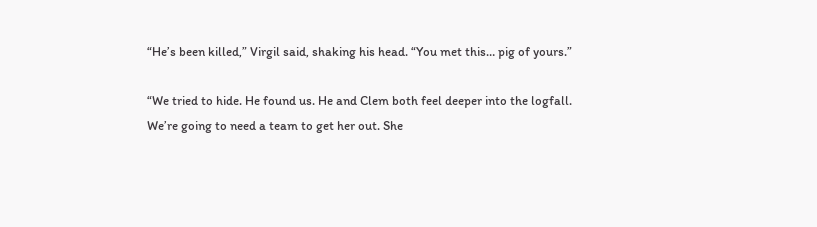“He’s been killed,” Virgil said, shaking his head. “You met this… pig of yours.”

“We tried to hide. He found us. He and Clem both feel deeper into the logfall. We’re going to need a team to get her out. She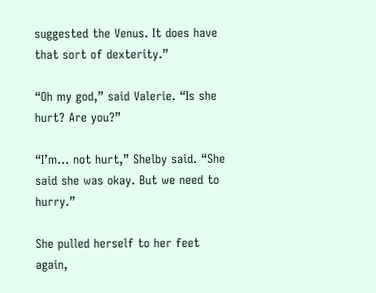suggested the Venus. It does have that sort of dexterity.”

“Oh my god,” said Valerie. “Is she hurt? Are you?”

“I’m… not hurt,” Shelby said. “She said she was okay. But we need to hurry.”

She pulled herself to her feet again,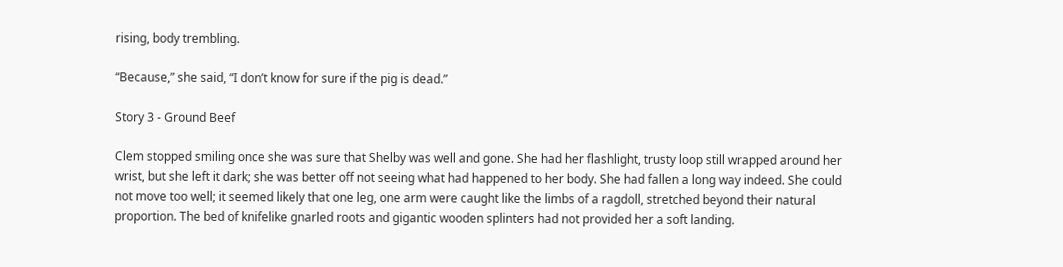rising, body trembling.

“Because,” she said, “I don’t know for sure if the pig is dead.”

Story 3 - Ground Beef

Clem stopped smiling once she was sure that Shelby was well and gone. She had her flashlight, trusty loop still wrapped around her wrist, but she left it dark; she was better off not seeing what had happened to her body. She had fallen a long way indeed. She could not move too well; it seemed likely that one leg, one arm were caught like the limbs of a ragdoll, stretched beyond their natural proportion. The bed of knifelike gnarled roots and gigantic wooden splinters had not provided her a soft landing.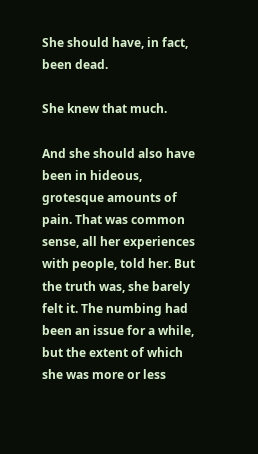She should have, in fact, been dead.

She knew that much.

And she should also have been in hideous, grotesque amounts of pain. That was common sense, all her experiences with people, told her. But the truth was, she barely felt it. The numbing had been an issue for a while, but the extent of which she was more or less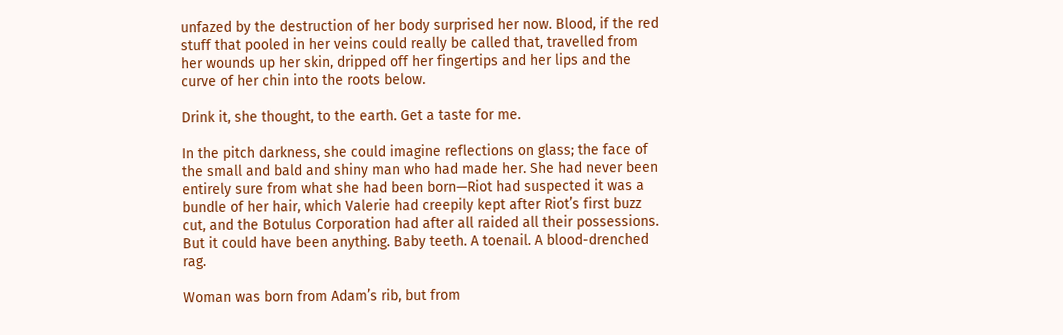unfazed by the destruction of her body surprised her now. Blood, if the red stuff that pooled in her veins could really be called that, travelled from her wounds up her skin, dripped off her fingertips and her lips and the curve of her chin into the roots below.

Drink it, she thought, to the earth. Get a taste for me.

In the pitch darkness, she could imagine reflections on glass; the face of the small and bald and shiny man who had made her. She had never been entirely sure from what she had been born—Riot had suspected it was a bundle of her hair, which Valerie had creepily kept after Riot’s first buzz cut, and the Botulus Corporation had after all raided all their possessions. But it could have been anything. Baby teeth. A toenail. A blood-drenched rag.

Woman was born from Adam’s rib, but from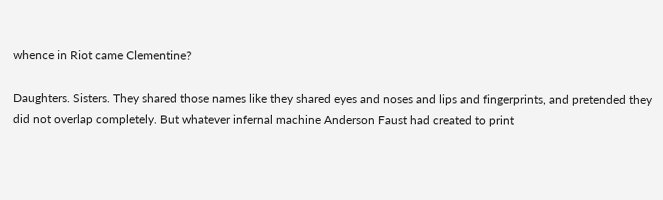whence in Riot came Clementine?

Daughters. Sisters. They shared those names like they shared eyes and noses and lips and fingerprints, and pretended they did not overlap completely. But whatever infernal machine Anderson Faust had created to print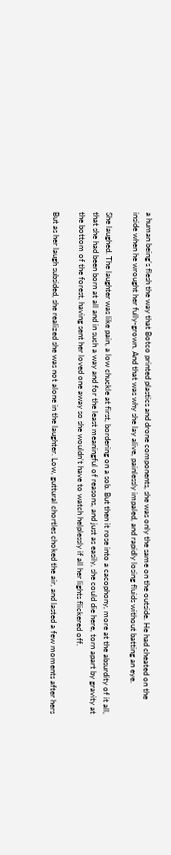a human being’s flesh the way that Botco printed plastics and drone components, she was only the same on the outside. He had cheated on the inside when he wrought her fully-grown. And that was why she lay alive, painlessly impaled, and rapidly losing fluids without batting an eye.

She laughed. The laughter was like pain, a low chuckle at first, bordering on a sob. But then it rose into a cacophony, more at the absurdity of it all, that she had been born at all and in such a way and for the least meaningful of reasons, and just as easily, she could die here, torn apart by gravity at the bottom of the forest, having sent her loved one away so she wouldn’t have to watch helplessly if all her lights flickered off.

But as her laugh subsided, she realized she was not alone in the laughter. Low, guttural chortles choked the air, and lasted a few moments after hers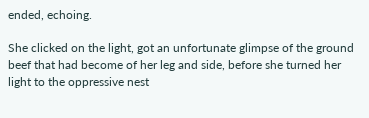ended, echoing.

She clicked on the light, got an unfortunate glimpse of the ground beef that had become of her leg and side, before she turned her light to the oppressive nest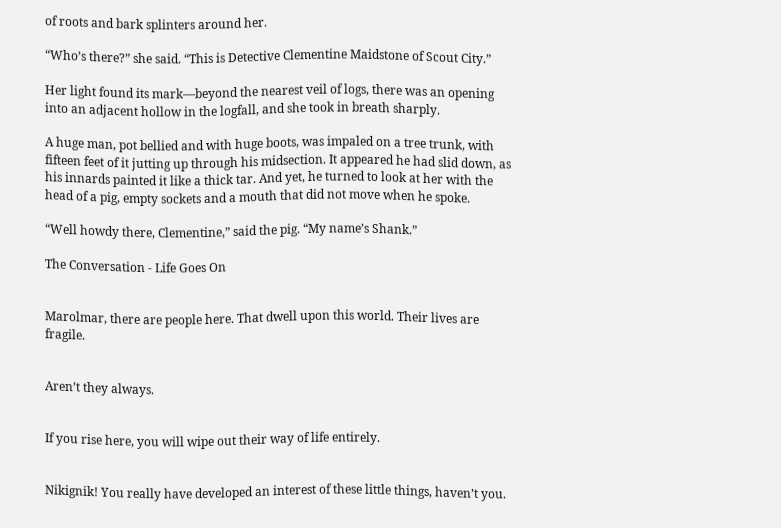of roots and bark splinters around her.

“Who’s there?” she said. “This is Detective Clementine Maidstone of Scout City.”

Her light found its mark—beyond the nearest veil of logs, there was an opening into an adjacent hollow in the logfall, and she took in breath sharply.

A huge man, pot bellied and with huge boots, was impaled on a tree trunk, with fifteen feet of it jutting up through his midsection. It appeared he had slid down, as his innards painted it like a thick tar. And yet, he turned to look at her with the head of a pig, empty sockets and a mouth that did not move when he spoke.

“Well howdy there, Clementine,” said the pig. “My name’s Shank.”

The Conversation - Life Goes On


Marolmar, there are people here. That dwell upon this world. Their lives are fragile.


Aren’t they always.


If you rise here, you will wipe out their way of life entirely.


Nikignik! You really have developed an interest of these little things, haven’t you.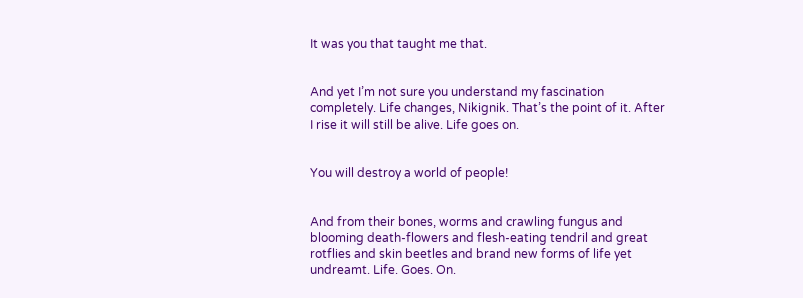It was you that taught me that.


And yet I’m not sure you understand my fascination completely. Life changes, Nikignik. That’s the point of it. After I rise it will still be alive. Life goes on.


You will destroy a world of people!


And from their bones, worms and crawling fungus and blooming death-flowers and flesh-eating tendril and great rotflies and skin beetles and brand new forms of life yet undreamt. Life. Goes. On.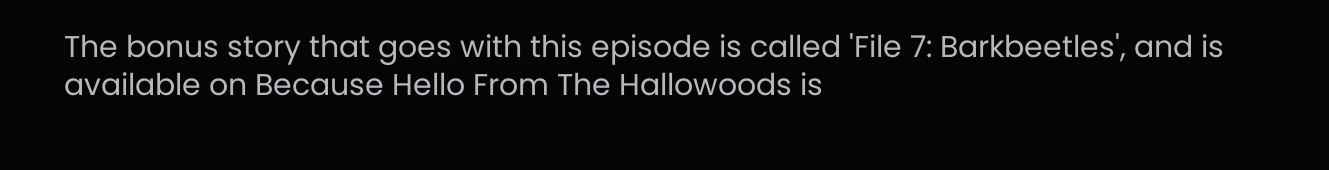The bonus story that goes with this episode is called 'File 7: Barkbeetles', and is available on Because Hello From The Hallowoods is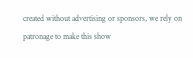created without advertising or sponsors, we rely on patronage to make this show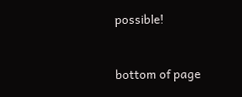possible!


bottom of page